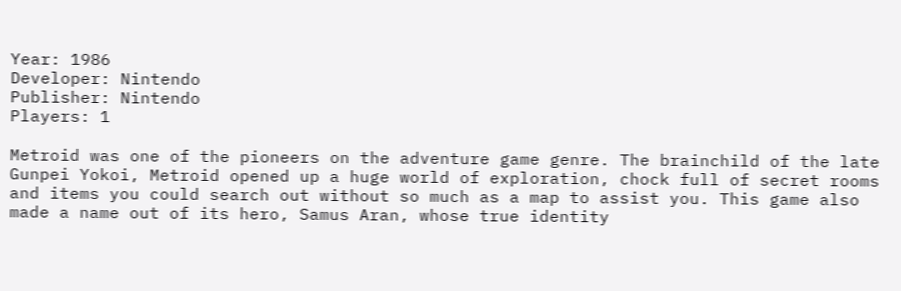Year: 1986
Developer: Nintendo
Publisher: Nintendo
Players: 1

Metroid was one of the pioneers on the adventure game genre. The brainchild of the late Gunpei Yokoi, Metroid opened up a huge world of exploration, chock full of secret rooms and items you could search out without so much as a map to assist you. This game also made a name out of its hero, Samus Aran, whose true identity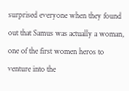surprised everyone when they found out that Samus was actually a woman, one of the first women heros to venture into the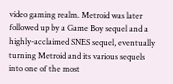video gaming realm. Metroid was later followed up by a Game Boy sequel and a highly-acclaimed SNES sequel, eventually turning Metroid and its various sequels into one of the most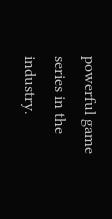powerful game series in the industry.